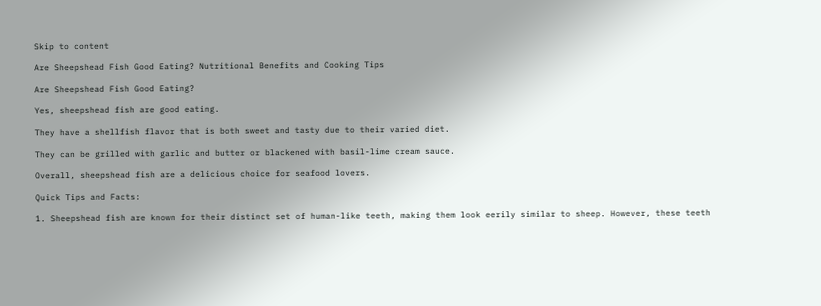Skip to content

Are Sheepshead Fish Good Eating? Nutritional Benefits and Cooking Tips

Are Sheepshead Fish Good Eating?

Yes, sheepshead fish are good eating.

They have a shellfish flavor that is both sweet and tasty due to their varied diet.

They can be grilled with garlic and butter or blackened with basil-lime cream sauce.

Overall, sheepshead fish are a delicious choice for seafood lovers.

Quick Tips and Facts:

1. Sheepshead fish are known for their distinct set of human-like teeth, making them look eerily similar to sheep. However, these teeth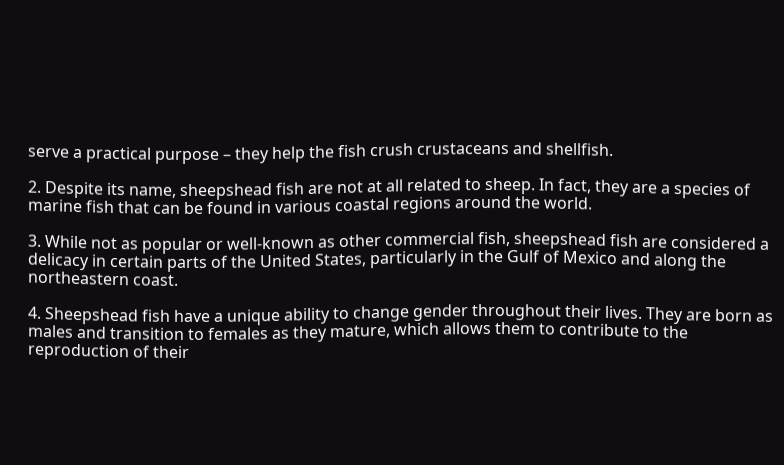serve a practical purpose – they help the fish crush crustaceans and shellfish.

2. Despite its name, sheepshead fish are not at all related to sheep. In fact, they are a species of marine fish that can be found in various coastal regions around the world.

3. While not as popular or well-known as other commercial fish, sheepshead fish are considered a delicacy in certain parts of the United States, particularly in the Gulf of Mexico and along the northeastern coast.

4. Sheepshead fish have a unique ability to change gender throughout their lives. They are born as males and transition to females as they mature, which allows them to contribute to the reproduction of their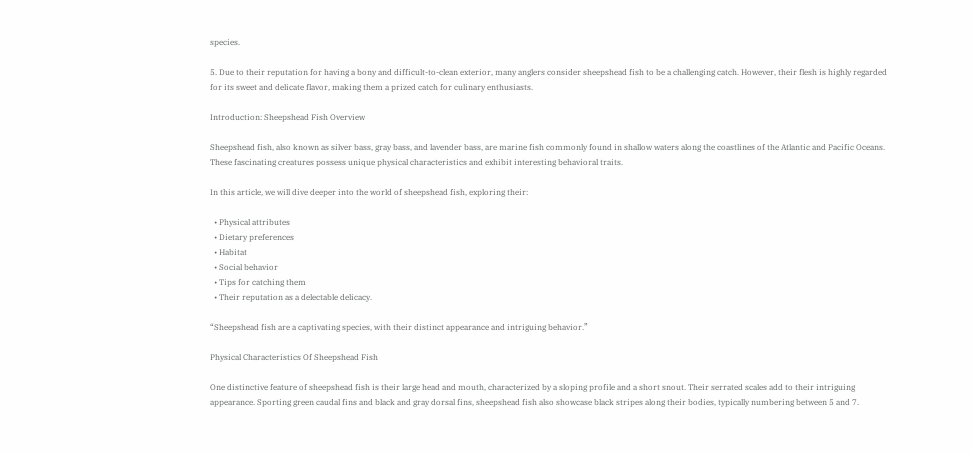species.

5. Due to their reputation for having a bony and difficult-to-clean exterior, many anglers consider sheepshead fish to be a challenging catch. However, their flesh is highly regarded for its sweet and delicate flavor, making them a prized catch for culinary enthusiasts.

Introduction: Sheepshead Fish Overview

Sheepshead fish, also known as silver bass, gray bass, and lavender bass, are marine fish commonly found in shallow waters along the coastlines of the Atlantic and Pacific Oceans. These fascinating creatures possess unique physical characteristics and exhibit interesting behavioral traits.

In this article, we will dive deeper into the world of sheepshead fish, exploring their:

  • Physical attributes
  • Dietary preferences
  • Habitat
  • Social behavior
  • Tips for catching them
  • Their reputation as a delectable delicacy.

“Sheepshead fish are a captivating species, with their distinct appearance and intriguing behavior.”

Physical Characteristics Of Sheepshead Fish

One distinctive feature of sheepshead fish is their large head and mouth, characterized by a sloping profile and a short snout. Their serrated scales add to their intriguing appearance. Sporting green caudal fins and black and gray dorsal fins, sheepshead fish also showcase black stripes along their bodies, typically numbering between 5 and 7.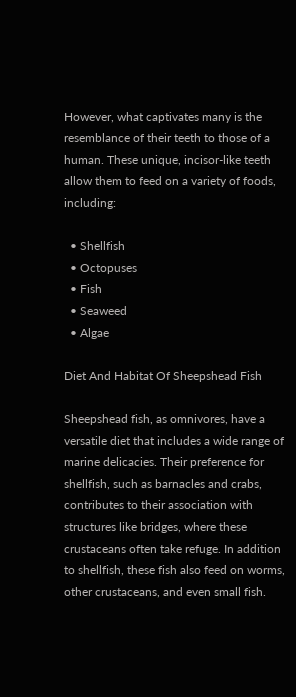However, what captivates many is the resemblance of their teeth to those of a human. These unique, incisor-like teeth allow them to feed on a variety of foods, including:

  • Shellfish
  • Octopuses
  • Fish
  • Seaweed
  • Algae

Diet And Habitat Of Sheepshead Fish

Sheepshead fish, as omnivores, have a versatile diet that includes a wide range of marine delicacies. Their preference for shellfish, such as barnacles and crabs, contributes to their association with structures like bridges, where these crustaceans often take refuge. In addition to shellfish, these fish also feed on worms, other crustaceans, and even small fish.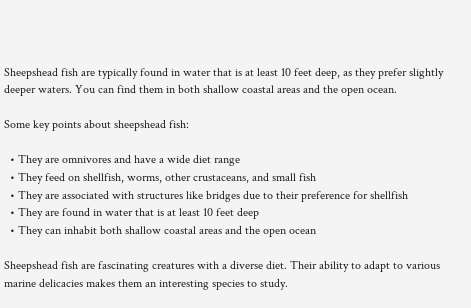Sheepshead fish are typically found in water that is at least 10 feet deep, as they prefer slightly deeper waters. You can find them in both shallow coastal areas and the open ocean.

Some key points about sheepshead fish:

  • They are omnivores and have a wide diet range
  • They feed on shellfish, worms, other crustaceans, and small fish
  • They are associated with structures like bridges due to their preference for shellfish
  • They are found in water that is at least 10 feet deep
  • They can inhabit both shallow coastal areas and the open ocean

Sheepshead fish are fascinating creatures with a diverse diet. Their ability to adapt to various marine delicacies makes them an interesting species to study.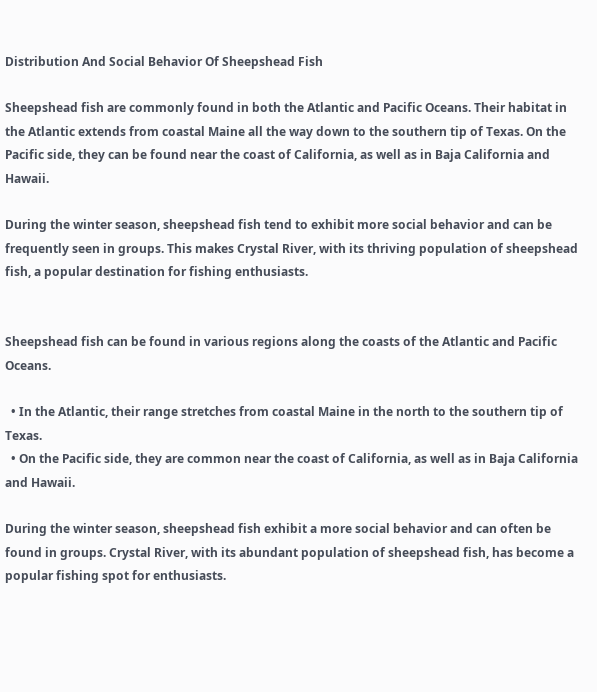Distribution And Social Behavior Of Sheepshead Fish

Sheepshead fish are commonly found in both the Atlantic and Pacific Oceans. Their habitat in the Atlantic extends from coastal Maine all the way down to the southern tip of Texas. On the Pacific side, they can be found near the coast of California, as well as in Baja California and Hawaii.

During the winter season, sheepshead fish tend to exhibit more social behavior and can be frequently seen in groups. This makes Crystal River, with its thriving population of sheepshead fish, a popular destination for fishing enthusiasts.


Sheepshead fish can be found in various regions along the coasts of the Atlantic and Pacific Oceans.

  • In the Atlantic, their range stretches from coastal Maine in the north to the southern tip of Texas.
  • On the Pacific side, they are common near the coast of California, as well as in Baja California and Hawaii.

During the winter season, sheepshead fish exhibit a more social behavior and can often be found in groups. Crystal River, with its abundant population of sheepshead fish, has become a popular fishing spot for enthusiasts.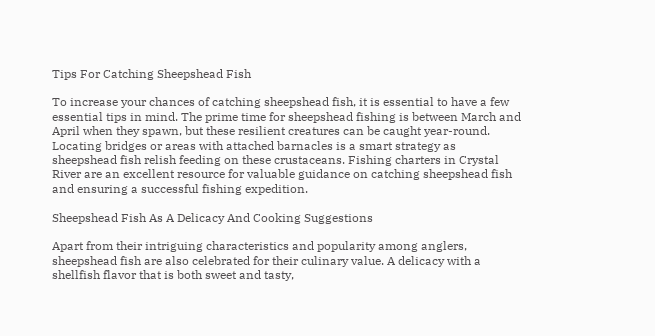Tips For Catching Sheepshead Fish

To increase your chances of catching sheepshead fish, it is essential to have a few essential tips in mind. The prime time for sheepshead fishing is between March and April when they spawn, but these resilient creatures can be caught year-round. Locating bridges or areas with attached barnacles is a smart strategy as sheepshead fish relish feeding on these crustaceans. Fishing charters in Crystal River are an excellent resource for valuable guidance on catching sheepshead fish and ensuring a successful fishing expedition.

Sheepshead Fish As A Delicacy And Cooking Suggestions

Apart from their intriguing characteristics and popularity among anglers, sheepshead fish are also celebrated for their culinary value. A delicacy with a shellfish flavor that is both sweet and tasty,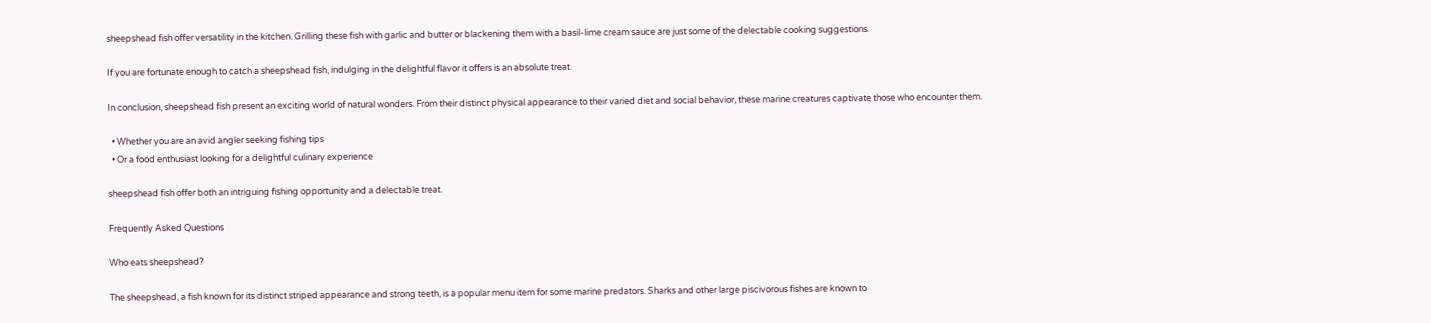sheepshead fish offer versatility in the kitchen. Grilling these fish with garlic and butter or blackening them with a basil-lime cream sauce are just some of the delectable cooking suggestions.

If you are fortunate enough to catch a sheepshead fish, indulging in the delightful flavor it offers is an absolute treat.

In conclusion, sheepshead fish present an exciting world of natural wonders. From their distinct physical appearance to their varied diet and social behavior, these marine creatures captivate those who encounter them.

  • Whether you are an avid angler seeking fishing tips
  • Or a food enthusiast looking for a delightful culinary experience

sheepshead fish offer both an intriguing fishing opportunity and a delectable treat.

Frequently Asked Questions

Who eats sheepshead?

The sheepshead, a fish known for its distinct striped appearance and strong teeth, is a popular menu item for some marine predators. Sharks and other large piscivorous fishes are known to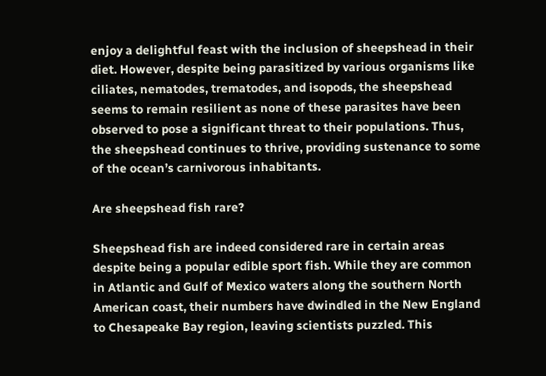enjoy a delightful feast with the inclusion of sheepshead in their diet. However, despite being parasitized by various organisms like ciliates, nematodes, trematodes, and isopods, the sheepshead seems to remain resilient as none of these parasites have been observed to pose a significant threat to their populations. Thus, the sheepshead continues to thrive, providing sustenance to some of the ocean’s carnivorous inhabitants.

Are sheepshead fish rare?

Sheepshead fish are indeed considered rare in certain areas despite being a popular edible sport fish. While they are common in Atlantic and Gulf of Mexico waters along the southern North American coast, their numbers have dwindled in the New England to Chesapeake Bay region, leaving scientists puzzled. This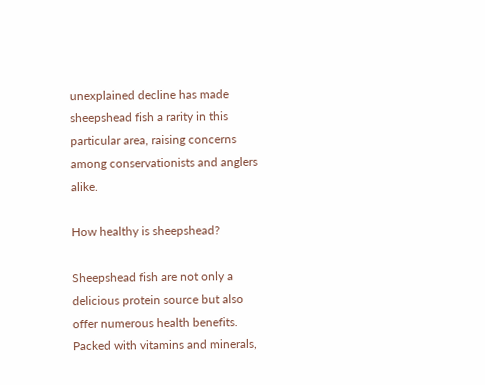unexplained decline has made sheepshead fish a rarity in this particular area, raising concerns among conservationists and anglers alike.

How healthy is sheepshead?

Sheepshead fish are not only a delicious protein source but also offer numerous health benefits. Packed with vitamins and minerals,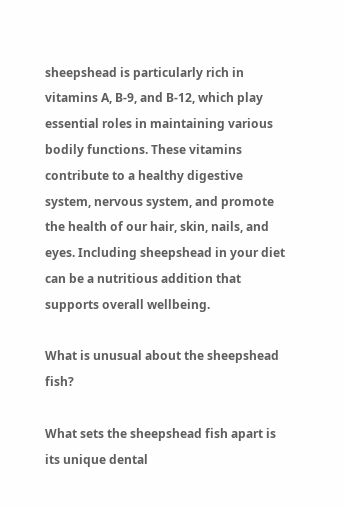sheepshead is particularly rich in vitamins A, B-9, and B-12, which play essential roles in maintaining various bodily functions. These vitamins contribute to a healthy digestive system, nervous system, and promote the health of our hair, skin, nails, and eyes. Including sheepshead in your diet can be a nutritious addition that supports overall wellbeing.

What is unusual about the sheepshead fish?

What sets the sheepshead fish apart is its unique dental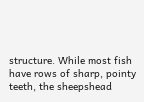structure. While most fish have rows of sharp, pointy teeth, the sheepshead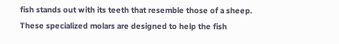fish stands out with its teeth that resemble those of a sheep. These specialized molars are designed to help the fish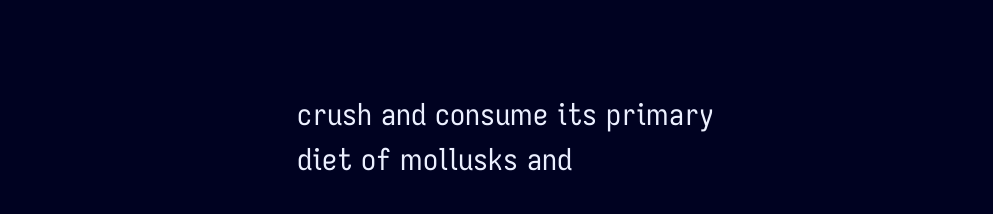crush and consume its primary diet of mollusks and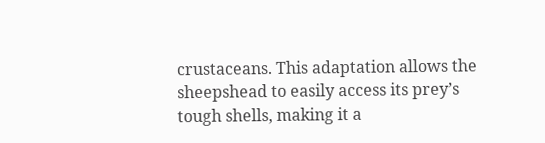crustaceans. This adaptation allows the sheepshead to easily access its prey’s tough shells, making it a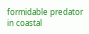formidable predator in coastal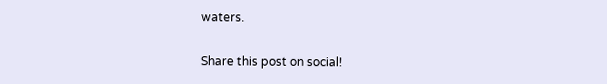waters.

Share this post on social!